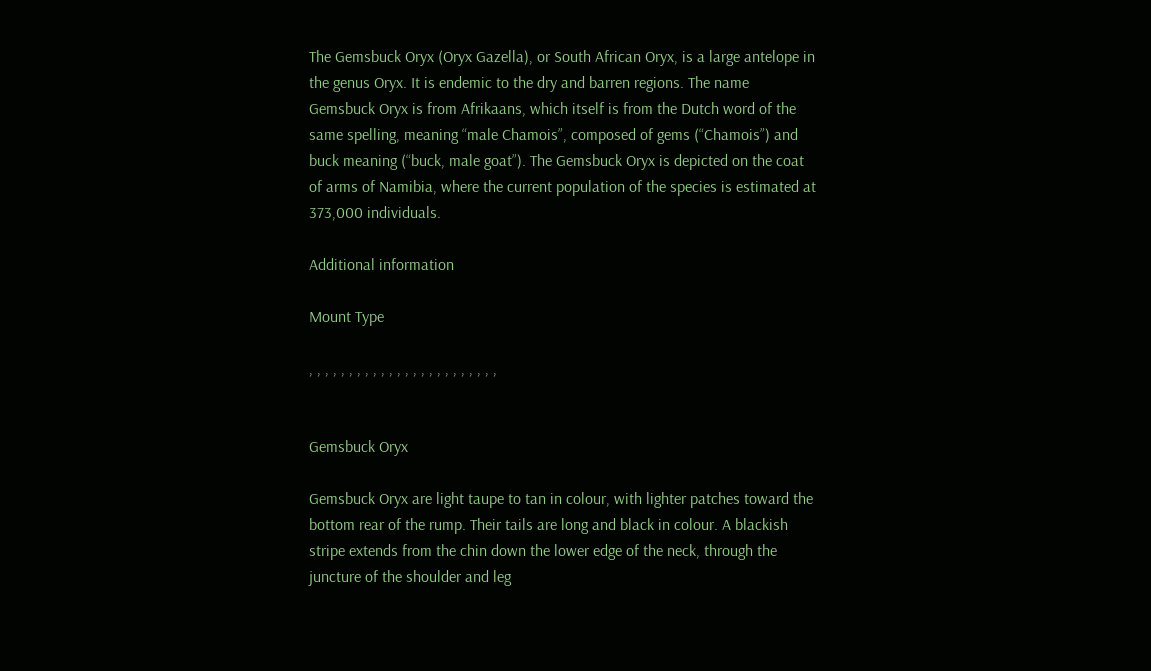The Gemsbuck Oryx (Oryx Gazella), or South African Oryx, is a large antelope in the genus Oryx. It is endemic to the dry and barren regions. The name Gemsbuck Oryx is from Afrikaans, which itself is from the Dutch word of the same spelling, meaning “male Chamois”, composed of gems (“Chamois”) and buck meaning (“buck, male goat”). The Gemsbuck Oryx is depicted on the coat of arms of Namibia, where the current population of the species is estimated at 373,000 individuals.

Additional information

Mount Type

, , , , , , , , , , , , , , , , , , , , , , , ,


Gemsbuck Oryx

Gemsbuck Oryx are light taupe to tan in colour, with lighter patches toward the bottom rear of the rump. Their tails are long and black in colour. A blackish stripe extends from the chin down the lower edge of the neck, through the juncture of the shoulder and leg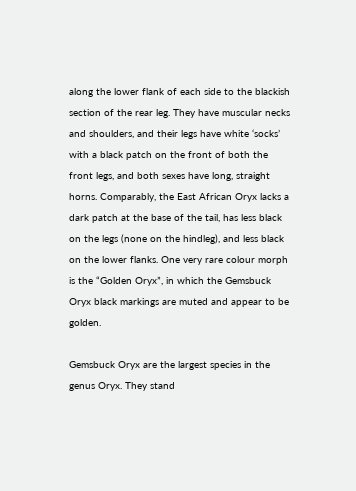along the lower flank of each side to the blackish section of the rear leg. They have muscular necks and shoulders, and their legs have white ‘socks’ with a black patch on the front of both the front legs, and both sexes have long, straight horns. Comparably, the East African Oryx lacks a dark patch at the base of the tail, has less black on the legs (none on the hindleg), and less black on the lower flanks. One very rare colour morph is the “Golden Oryx”, in which the Gemsbuck Oryx black markings are muted and appear to be golden.

Gemsbuck Oryx are the largest species in the genus Oryx. They stand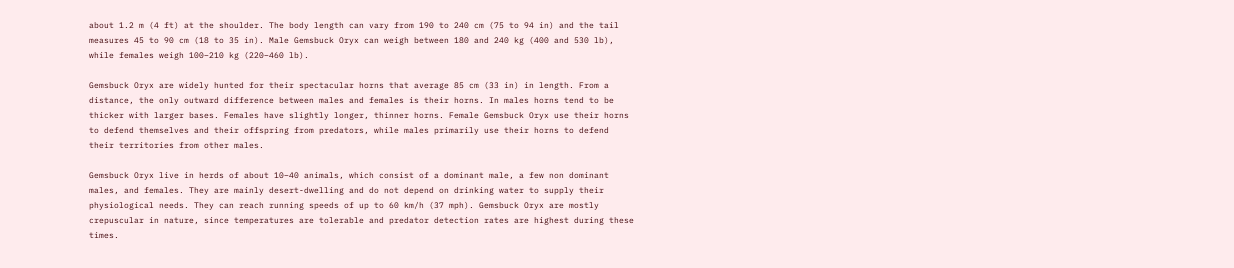about 1.2 m (4 ft) at the shoulder. The body length can vary from 190 to 240 cm (75 to 94 in) and the tail measures 45 to 90 cm (18 to 35 in). Male Gemsbuck Oryx can weigh between 180 and 240 kg (400 and 530 lb), while females weigh 100–210 kg (220–460 lb).

Gemsbuck Oryx are widely hunted for their spectacular horns that average 85 cm (33 in) in length. From a distance, the only outward difference between males and females is their horns. In males horns tend to be thicker with larger bases. Females have slightly longer, thinner horns. Female Gemsbuck Oryx use their horns to defend themselves and their offspring from predators, while males primarily use their horns to defend their territories from other males.

Gemsbuck Oryx live in herds of about 10–40 animals, which consist of a dominant male, a few non dominant males, and females. They are mainly desert-dwelling and do not depend on drinking water to supply their physiological needs. They can reach running speeds of up to 60 km/h (37 mph). Gemsbuck Oryx are mostly crepuscular in nature, since temperatures are tolerable and predator detection rates are highest during these times.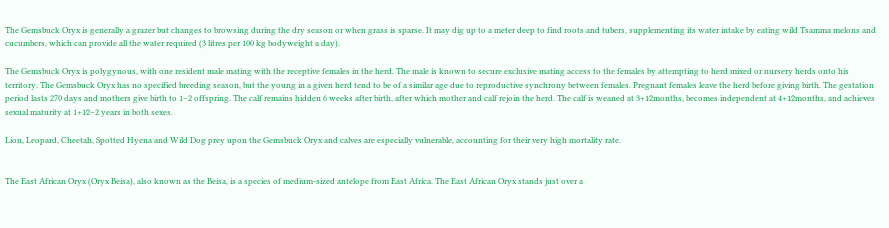The Gemsbuck Oryx is generally a grazer but changes to browsing during the dry season or when grass is sparse. It may dig up to a meter deep to find roots and tubers, supplementing its water intake by eating wild Tsamma melons and cucumbers, which can provide all the water required (3 litres per 100 kg bodyweight a day).

The Gemsbuck Oryx is polygynous, with one resident male mating with the receptive females in the herd. The male is known to secure exclusive mating access to the females by attempting to herd mixed or nursery herds onto his territory. The Gemsbuck Oryx has no specified breeding season, but the young in a given herd tend to be of a similar age due to reproductive synchrony between females. Pregnant females leave the herd before giving birth. The gestation period lasts 270 days and mothers give birth to 1–2 offspring. The calf remains hidden 6 weeks after birth, after which mother and calf rejoin the herd. The calf is weaned at 3+1⁄2months, becomes independent at 4+1⁄2months, and achieves sexual maturity at 1+1⁄2–2 years in both sexes.

Lion, Leopard, Cheetah, Spotted Hyena and Wild Dog prey upon the Gemsbuck Oryx and calves are especially vulnerable, accounting for their very high mortality rate.


The East African Oryx (Oryx Beisa), also known as the Beisa, is a species of medium-sized antelope from East Africa. The East African Oryx stands just over a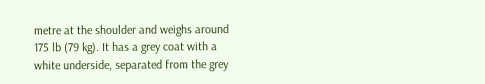metre at the shoulder and weighs around 175 lb (79 kg). It has a grey coat with a white underside, separated from the grey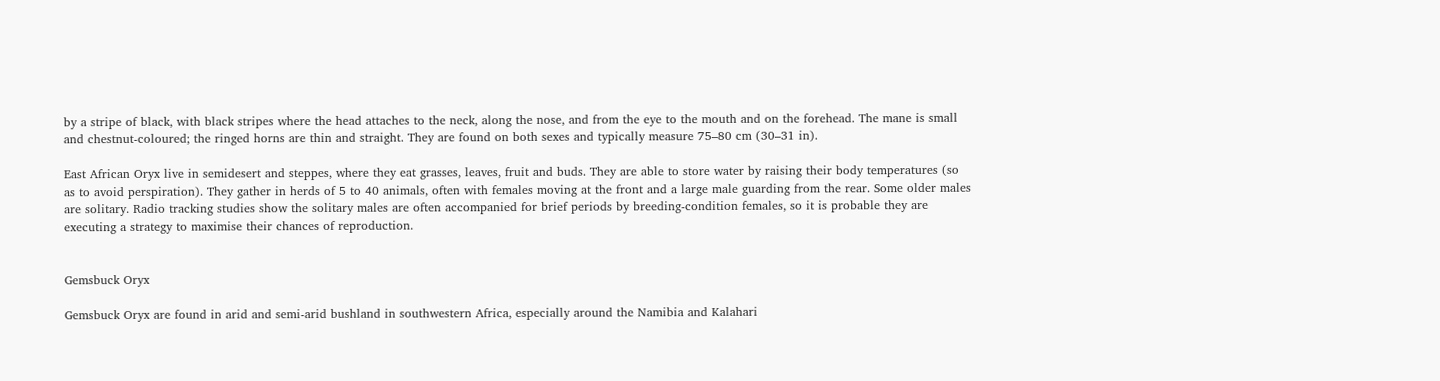by a stripe of black, with black stripes where the head attaches to the neck, along the nose, and from the eye to the mouth and on the forehead. The mane is small and chestnut-coloured; the ringed horns are thin and straight. They are found on both sexes and typically measure 75–80 cm (30–31 in).

East African Oryx live in semidesert and steppes, where they eat grasses, leaves, fruit and buds. They are able to store water by raising their body temperatures (so as to avoid perspiration). They gather in herds of 5 to 40 animals, often with females moving at the front and a large male guarding from the rear. Some older males are solitary. Radio tracking studies show the solitary males are often accompanied for brief periods by breeding-condition females, so it is probable they are executing a strategy to maximise their chances of reproduction.


Gemsbuck Oryx

Gemsbuck Oryx are found in arid and semi-arid bushland in southwestern Africa, especially around the Namibia and Kalahari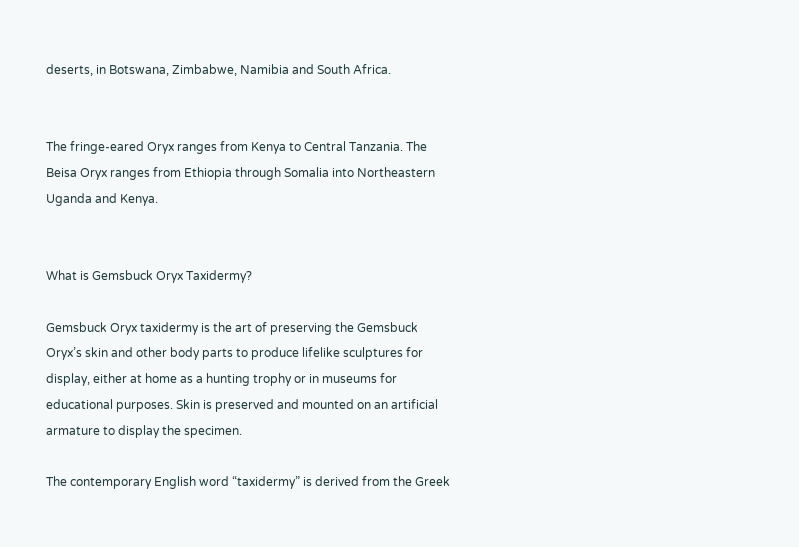deserts, in Botswana, Zimbabwe, Namibia and South Africa.


The fringe-eared Oryx ranges from Kenya to Central Tanzania. The Beisa Oryx ranges from Ethiopia through Somalia into Northeastern Uganda and Kenya.


What is Gemsbuck Oryx Taxidermy?

Gemsbuck Oryx taxidermy is the art of preserving the Gemsbuck Oryx’s skin and other body parts to produce lifelike sculptures for display, either at home as a hunting trophy or in museums for educational purposes. Skin is preserved and mounted on an artificial armature to display the specimen.

The contemporary English word “taxidermy” is derived from the Greek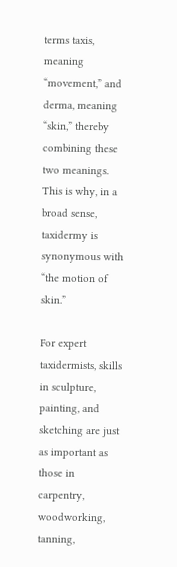terms taxis, meaning “movement,” and derma, meaning “skin,” thereby combining these two meanings. This is why, in a broad sense, taxidermy is synonymous with “the motion of skin.”

For expert taxidermists, skills in sculpture, painting, and sketching are just as important as those in carpentry, woodworking, tanning,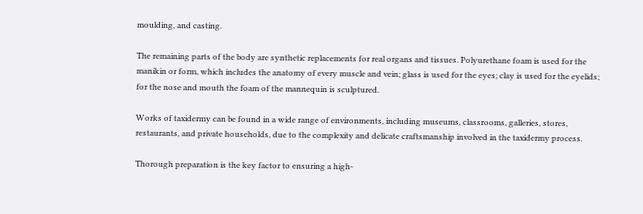moulding, and casting.

The remaining parts of the body are synthetic replacements for real organs and tissues. Polyurethane foam is used for the manikin or form, which includes the anatomy of every muscle and vein; glass is used for the eyes; clay is used for the eyelids; for the nose and mouth the foam of the mannequin is sculptured.

Works of taxidermy can be found in a wide range of environments, including museums, classrooms, galleries, stores, restaurants, and private households, due to the complexity and delicate craftsmanship involved in the taxidermy process.

Thorough preparation is the key factor to ensuring a high-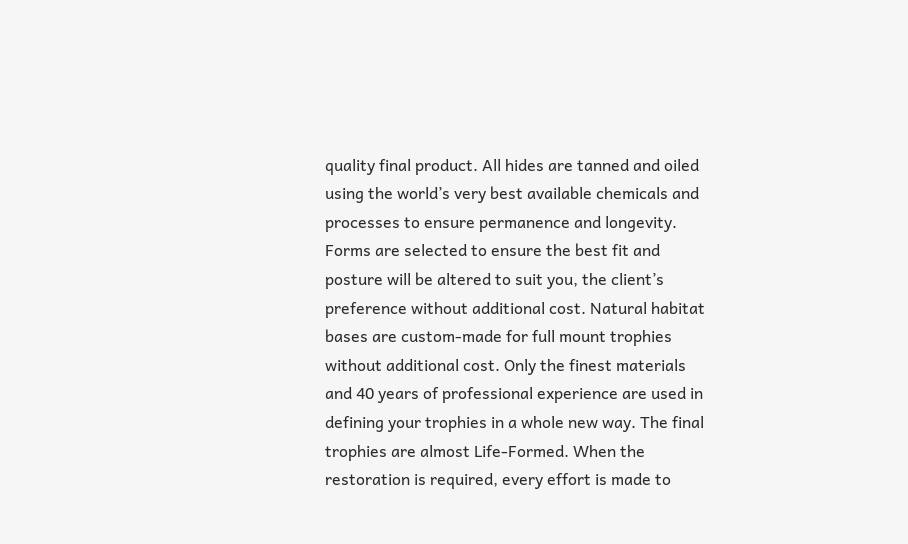quality final product. All hides are tanned and oiled using the world’s very best available chemicals and processes to ensure permanence and longevity. Forms are selected to ensure the best fit and posture will be altered to suit you, the client’s preference without additional cost. Natural habitat bases are custom-made for full mount trophies without additional cost. Only the finest materials and 40 years of professional experience are used in defining your trophies in a whole new way. The final trophies are almost Life-Formed. When the restoration is required, every effort is made to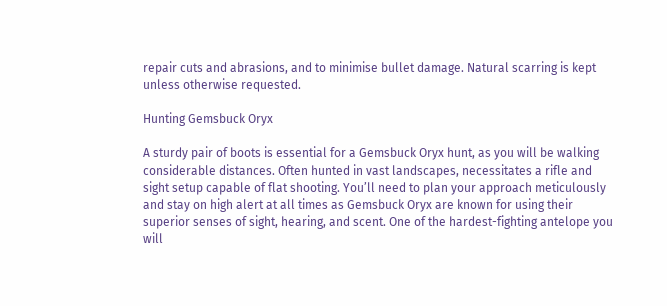repair cuts and abrasions, and to minimise bullet damage. Natural scarring is kept unless otherwise requested.

Hunting Gemsbuck Oryx

A sturdy pair of boots is essential for a Gemsbuck Oryx hunt, as you will be walking considerable distances. Often hunted in vast landscapes, necessitates a rifle and sight setup capable of flat shooting. You’ll need to plan your approach meticulously and stay on high alert at all times as Gemsbuck Oryx are known for using their superior senses of sight, hearing, and scent. One of the hardest-fighting antelope you will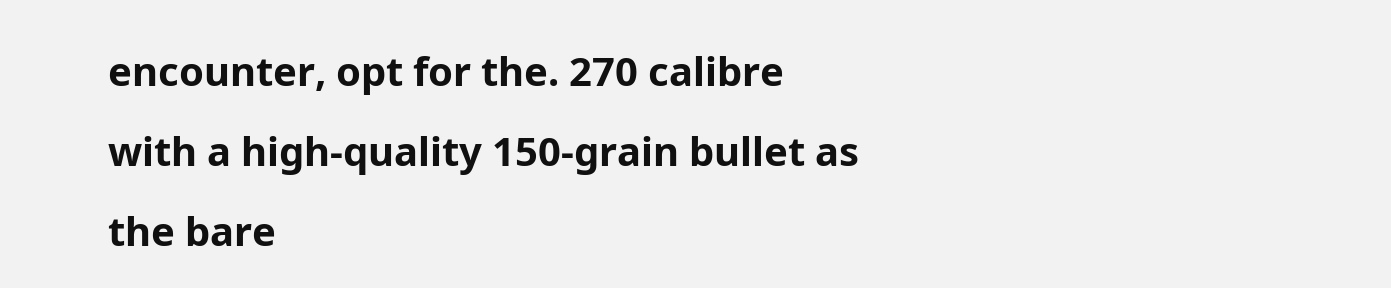encounter, opt for the. 270 calibre with a high-quality 150-grain bullet as the bare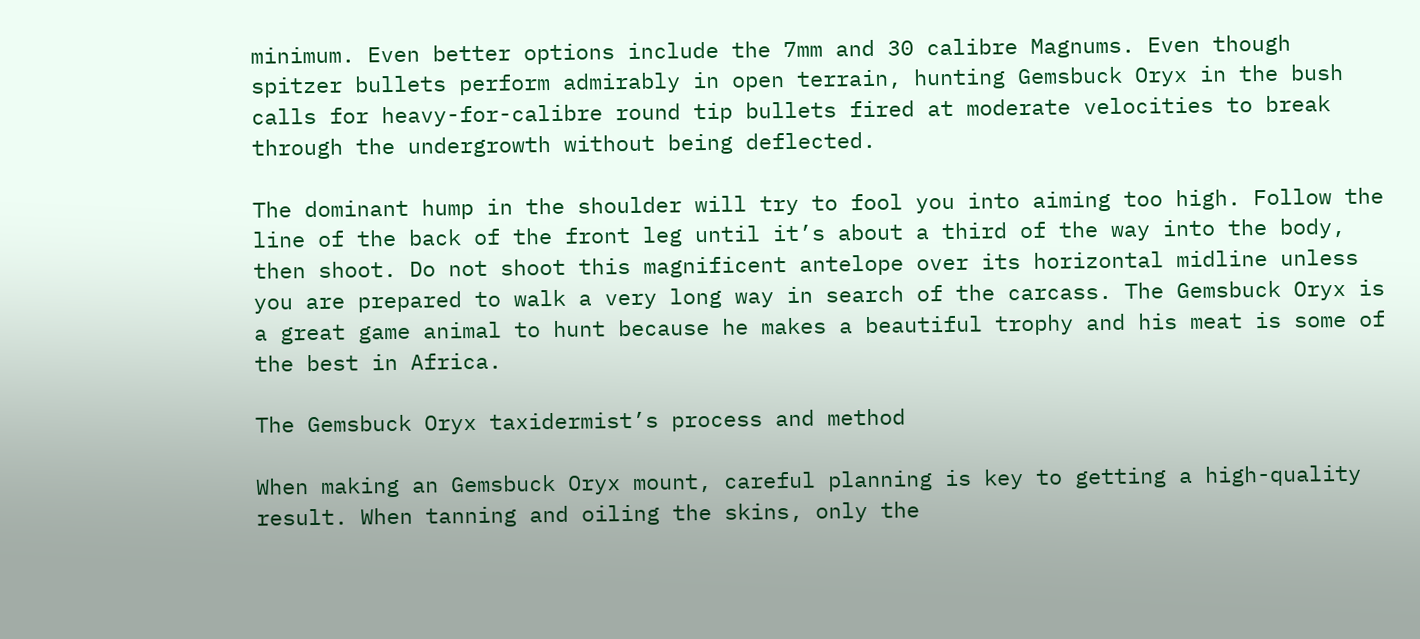minimum. Even better options include the 7mm and 30 calibre Magnums. Even though spitzer bullets perform admirably in open terrain, hunting Gemsbuck Oryx in the bush calls for heavy-for-calibre round tip bullets fired at moderate velocities to break through the undergrowth without being deflected.

The dominant hump in the shoulder will try to fool you into aiming too high. Follow the line of the back of the front leg until it’s about a third of the way into the body, then shoot. Do not shoot this magnificent antelope over its horizontal midline unless you are prepared to walk a very long way in search of the carcass. The Gemsbuck Oryx is a great game animal to hunt because he makes a beautiful trophy and his meat is some of the best in Africa.

The Gemsbuck Oryx taxidermist’s process and method

When making an Gemsbuck Oryx mount, careful planning is key to getting a high-quality result. When tanning and oiling the skins, only the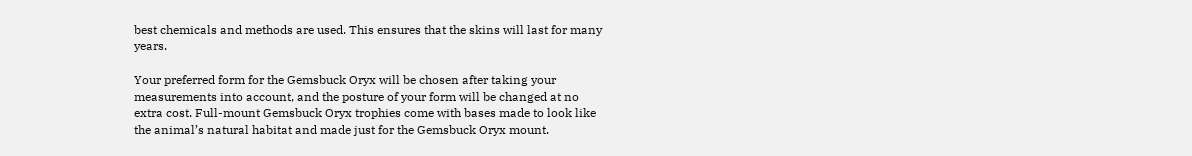best chemicals and methods are used. This ensures that the skins will last for many years.

Your preferred form for the Gemsbuck Oryx will be chosen after taking your measurements into account, and the posture of your form will be changed at no extra cost. Full-mount Gemsbuck Oryx trophies come with bases made to look like the animal’s natural habitat and made just for the Gemsbuck Oryx mount.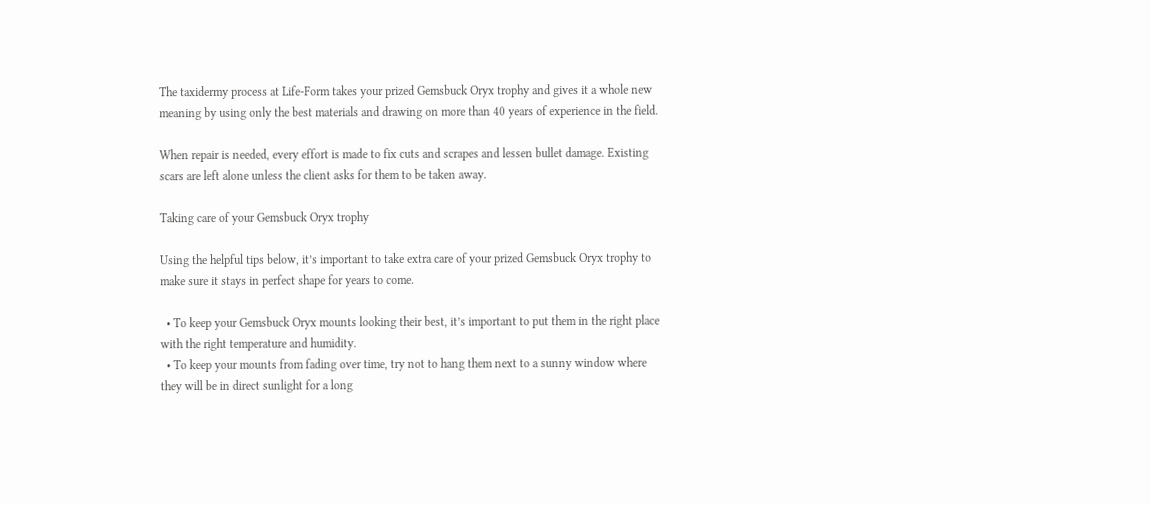The taxidermy process at Life-Form takes your prized Gemsbuck Oryx trophy and gives it a whole new meaning by using only the best materials and drawing on more than 40 years of experience in the field.

When repair is needed, every effort is made to fix cuts and scrapes and lessen bullet damage. Existing scars are left alone unless the client asks for them to be taken away.

Taking care of your Gemsbuck Oryx trophy

Using the helpful tips below, it’s important to take extra care of your prized Gemsbuck Oryx trophy to make sure it stays in perfect shape for years to come.

  • To keep your Gemsbuck Oryx mounts looking their best, it’s important to put them in the right place with the right temperature and humidity.
  • To keep your mounts from fading over time, try not to hang them next to a sunny window where they will be in direct sunlight for a long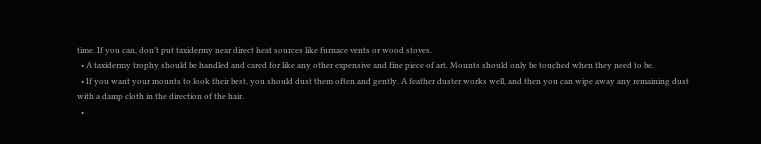time. If you can, don’t put taxidermy near direct heat sources like furnace vents or wood stoves.
  • A taxidermy trophy should be handled and cared for like any other expensive and fine piece of art. Mounts should only be touched when they need to be.
  • If you want your mounts to look their best, you should dust them often and gently. A feather duster works well, and then you can wipe away any remaining dust with a damp cloth in the direction of the hair.
  •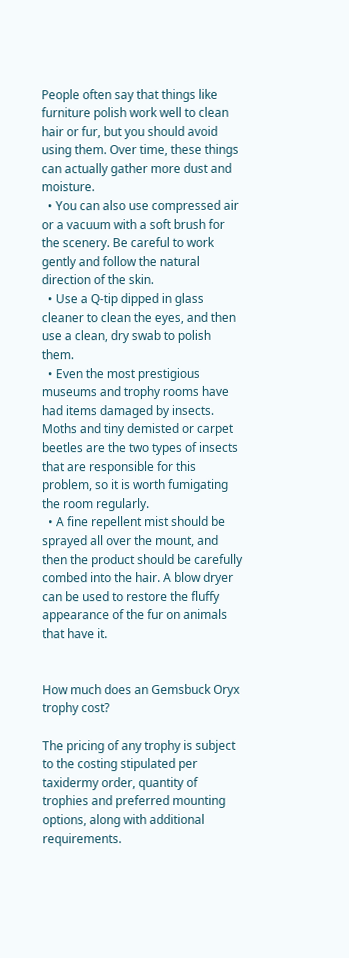People often say that things like furniture polish work well to clean hair or fur, but you should avoid using them. Over time, these things can actually gather more dust and moisture.
  • You can also use compressed air or a vacuum with a soft brush for the scenery. Be careful to work gently and follow the natural direction of the skin.
  • Use a Q-tip dipped in glass cleaner to clean the eyes, and then use a clean, dry swab to polish them.
  • Even the most prestigious museums and trophy rooms have had items damaged by insects. Moths and tiny demisted or carpet beetles are the two types of insects that are responsible for this problem, so it is worth fumigating the room regularly.
  • A fine repellent mist should be sprayed all over the mount, and then the product should be carefully combed into the hair. A blow dryer can be used to restore the fluffy appearance of the fur on animals that have it.


How much does an Gemsbuck Oryx trophy cost?

The pricing of any trophy is subject to the costing stipulated per taxidermy order, quantity of trophies and preferred mounting options, along with additional requirements.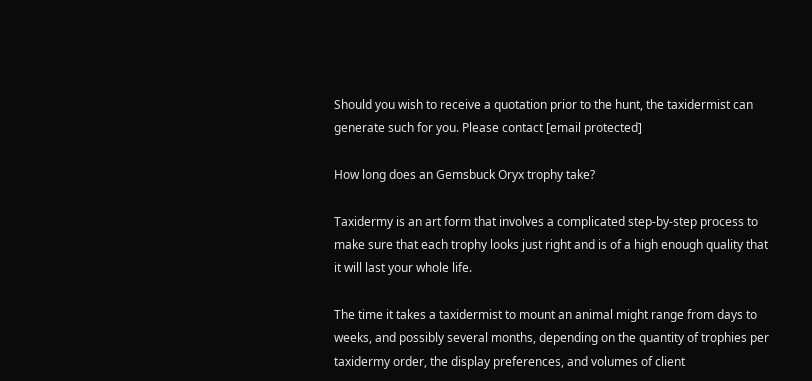Should you wish to receive a quotation prior to the hunt, the taxidermist can generate such for you. Please contact [email protected]

How long does an Gemsbuck Oryx trophy take?

Taxidermy is an art form that involves a complicated step-by-step process to make sure that each trophy looks just right and is of a high enough quality that it will last your whole life.

The time it takes a taxidermist to mount an animal might range from days to weeks, and possibly several months, depending on the quantity of trophies per taxidermy order, the display preferences, and volumes of client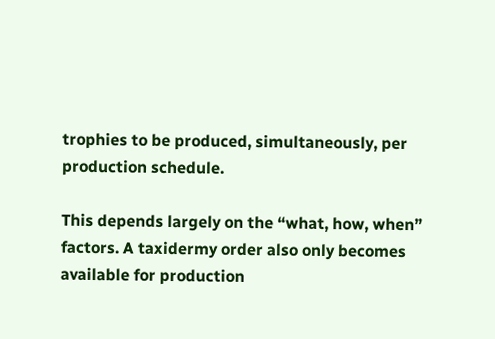trophies to be produced, simultaneously, per production schedule.

This depends largely on the “what, how, when” factors. A taxidermy order also only becomes available for production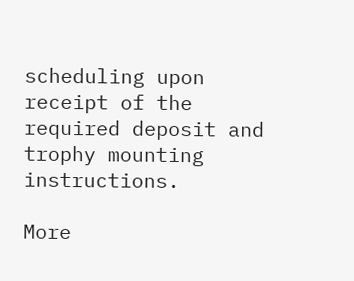scheduling upon receipt of the required deposit and trophy mounting instructions.

More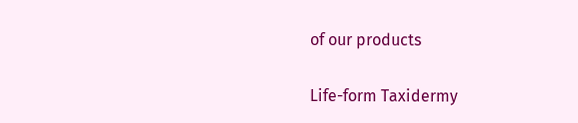of our products

Life-form Taxidermy